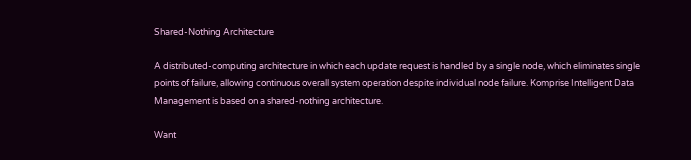Shared-Nothing Architecture

A distributed-computing architecture in which each update request is handled by a single node, which eliminates single points of failure, allowing continuous overall system operation despite individual node failure. Komprise Intelligent Data Management is based on a shared-nothing architecture.

Want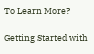To Learn More?

Getting Started with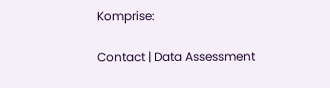Komprise:

Contact | Data Assessment